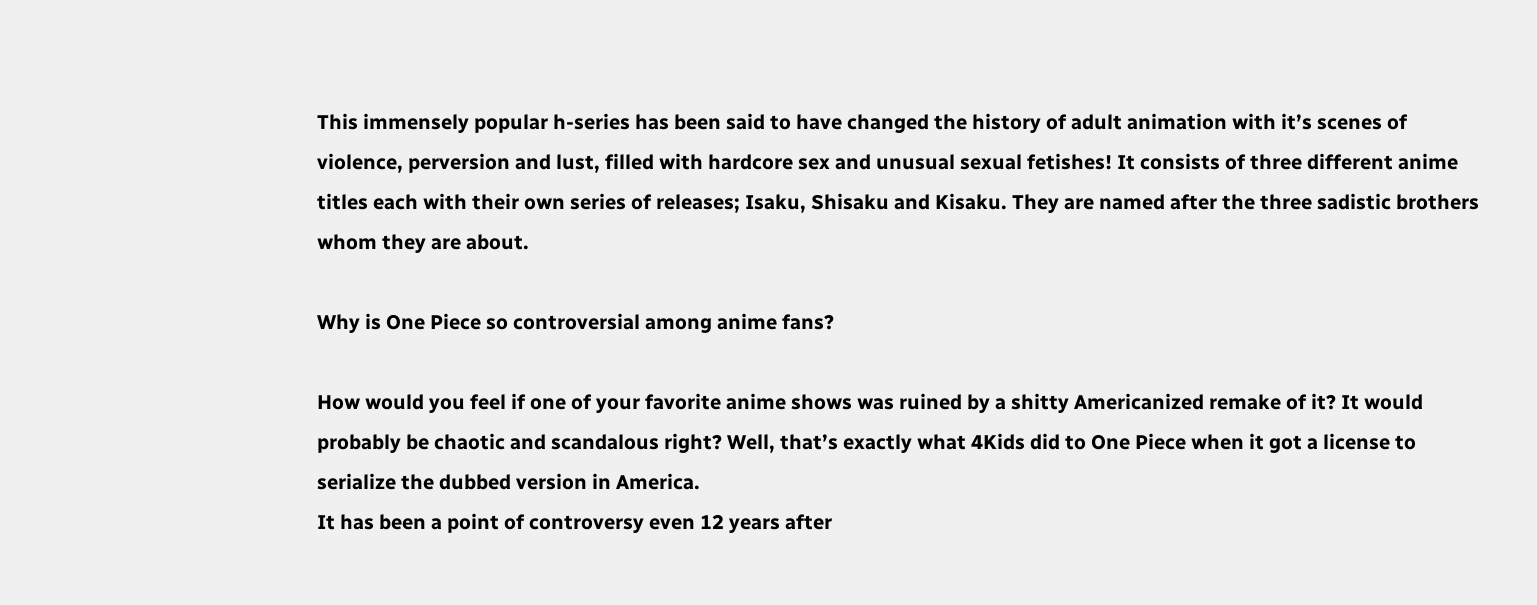This immensely popular h-series has been said to have changed the history of adult animation with it’s scenes of violence, perversion and lust, filled with hardcore sex and unusual sexual fetishes! It consists of three different anime titles each with their own series of releases; Isaku, Shisaku and Kisaku. They are named after the three sadistic brothers whom they are about.

Why is One Piece so controversial among anime fans?

How would you feel if one of your favorite anime shows was ruined by a shitty Americanized remake of it? It would probably be chaotic and scandalous right? Well, that’s exactly what 4Kids did to One Piece when it got a license to serialize the dubbed version in America.
It has been a point of controversy even 12 years after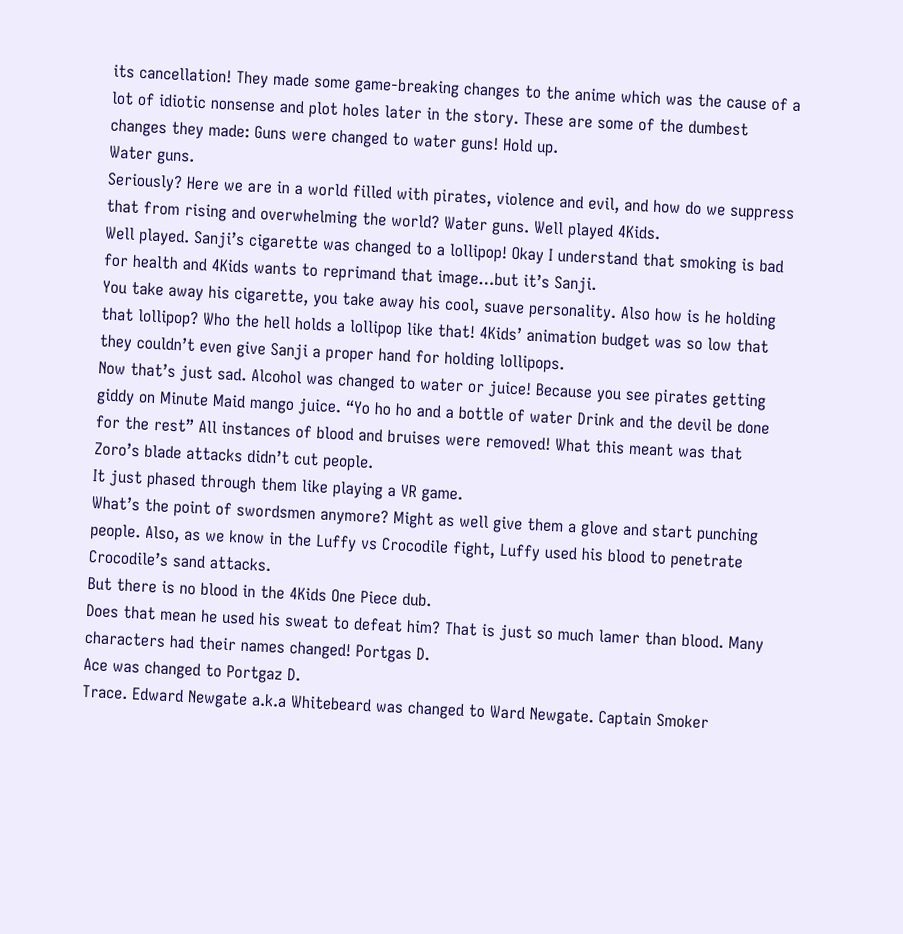its cancellation! They made some game-breaking changes to the anime which was the cause of a lot of idiotic nonsense and plot holes later in the story. These are some of the dumbest changes they made: Guns were changed to water guns! Hold up.
Water guns.
Seriously? Here we are in a world filled with pirates, violence and evil, and how do we suppress that from rising and overwhelming the world? Water guns. Well played 4Kids.
Well played. Sanji’s cigarette was changed to a lollipop! Okay I understand that smoking is bad for health and 4Kids wants to reprimand that image…but it’s Sanji.
You take away his cigarette, you take away his cool, suave personality. Also how is he holding that lollipop? Who the hell holds a lollipop like that! 4Kids’ animation budget was so low that they couldn’t even give Sanji a proper hand for holding lollipops.
Now that’s just sad. Alcohol was changed to water or juice! Because you see pirates getting giddy on Minute Maid mango juice. “Yo ho ho and a bottle of water Drink and the devil be done for the rest” All instances of blood and bruises were removed! What this meant was that Zoro’s blade attacks didn’t cut people.
It just phased through them like playing a VR game.
What’s the point of swordsmen anymore? Might as well give them a glove and start punching people. Also, as we know in the Luffy vs Crocodile fight, Luffy used his blood to penetrate Crocodile’s sand attacks.
But there is no blood in the 4Kids One Piece dub.
Does that mean he used his sweat to defeat him? That is just so much lamer than blood. Many characters had their names changed! Portgas D.
Ace was changed to Portgaz D.
Trace. Edward Newgate a.k.a Whitebeard was changed to Ward Newgate. Captain Smoker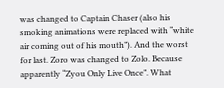was changed to Captain Chaser (also his smoking animations were replaced with “white air coming out of his mouth”). And the worst for last. Zoro was changed to Zolo. Because apparently “Zyou Only Live Once”. What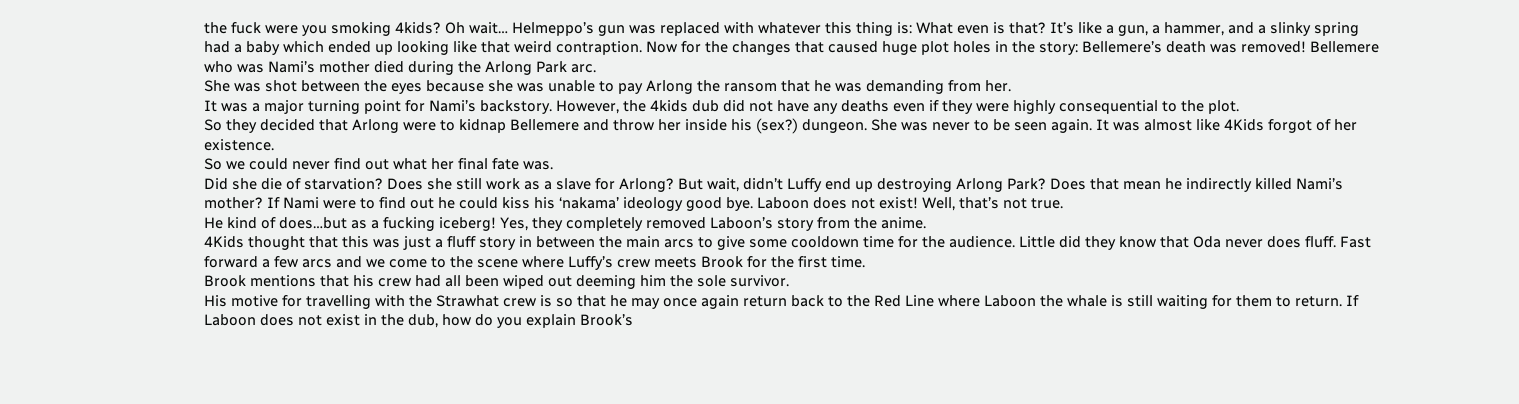the fuck were you smoking 4kids? Oh wait… Helmeppo’s gun was replaced with whatever this thing is: What even is that? It’s like a gun, a hammer, and a slinky spring had a baby which ended up looking like that weird contraption. Now for the changes that caused huge plot holes in the story: Bellemere’s death was removed! Bellemere who was Nami’s mother died during the Arlong Park arc.
She was shot between the eyes because she was unable to pay Arlong the ransom that he was demanding from her.
It was a major turning point for Nami’s backstory. However, the 4kids dub did not have any deaths even if they were highly consequential to the plot.
So they decided that Arlong were to kidnap Bellemere and throw her inside his (sex?) dungeon. She was never to be seen again. It was almost like 4Kids forgot of her existence.
So we could never find out what her final fate was.
Did she die of starvation? Does she still work as a slave for Arlong? But wait, didn’t Luffy end up destroying Arlong Park? Does that mean he indirectly killed Nami’s mother? If Nami were to find out he could kiss his ‘nakama’ ideology good bye. Laboon does not exist! Well, that’s not true.
He kind of does…but as a fucking iceberg! Yes, they completely removed Laboon’s story from the anime.
4Kids thought that this was just a fluff story in between the main arcs to give some cooldown time for the audience. Little did they know that Oda never does fluff. Fast forward a few arcs and we come to the scene where Luffy’s crew meets Brook for the first time.
Brook mentions that his crew had all been wiped out deeming him the sole survivor.
His motive for travelling with the Strawhat crew is so that he may once again return back to the Red Line where Laboon the whale is still waiting for them to return. If Laboon does not exist in the dub, how do you explain Brook’s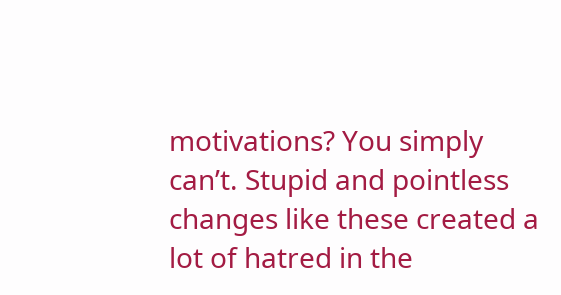motivations? You simply can’t. Stupid and pointless changes like these created a lot of hatred in the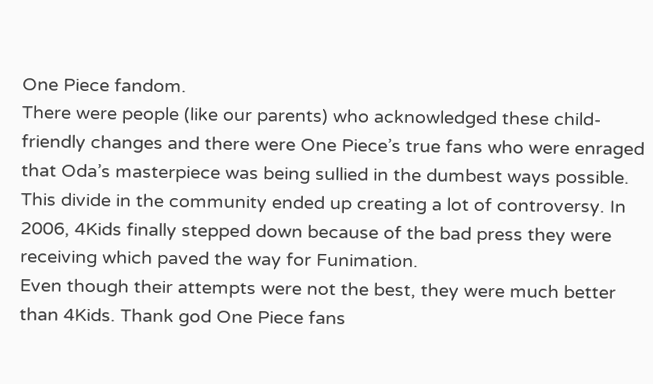One Piece fandom.
There were people (like our parents) who acknowledged these child-friendly changes and there were One Piece’s true fans who were enraged that Oda’s masterpiece was being sullied in the dumbest ways possible.
This divide in the community ended up creating a lot of controversy. In 2006, 4Kids finally stepped down because of the bad press they were receiving which paved the way for Funimation.
Even though their attempts were not the best, they were much better than 4Kids. Thank god One Piece fans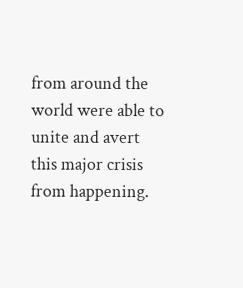from around the world were able to unite and avert this major crisis from happening.